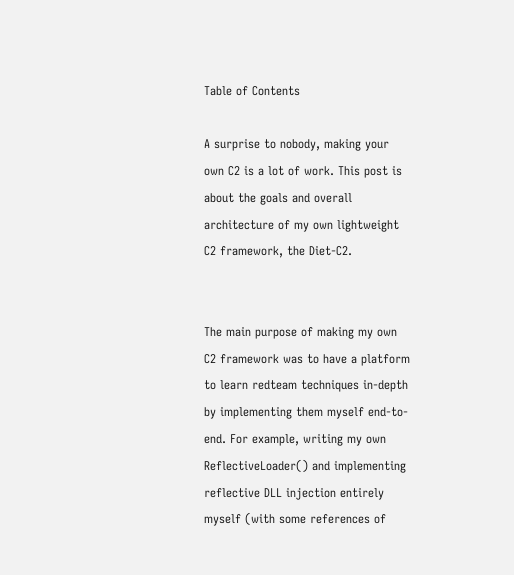Table of Contents

A surprise to nobody, making your own C2 is a lot of work. This post is about the goals and overall architecture of my own lightweight C2 framework, the Diet-C2.


The main purpose of making my own C2 framework was to have a platform to learn redteam techniques in-depth by implementing them myself end-to-end. For example, writing my own ReflectiveLoader() and implementing reflective DLL injection entirely myself (with some references of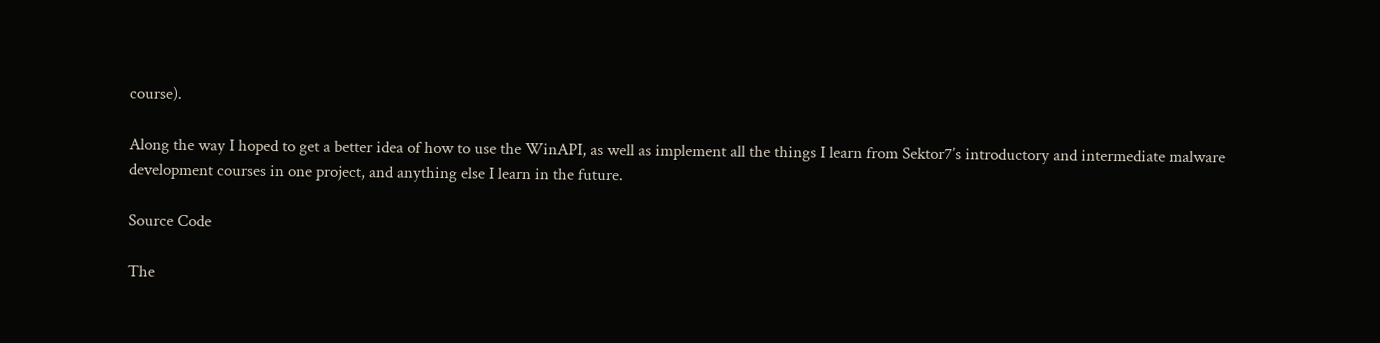course).

Along the way I hoped to get a better idea of how to use the WinAPI, as well as implement all the things I learn from Sektor7’s introductory and intermediate malware development courses in one project, and anything else I learn in the future.

Source Code

The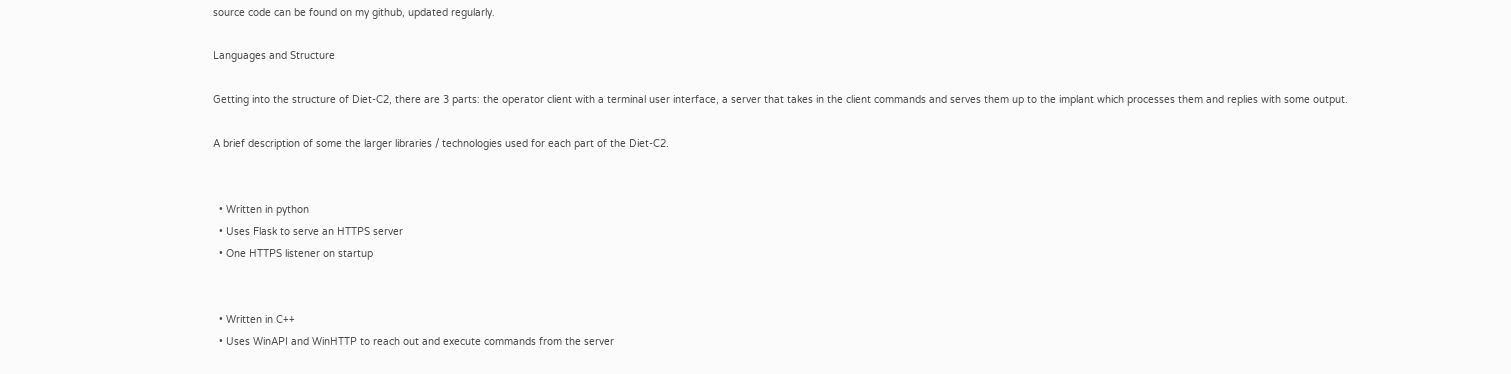source code can be found on my github, updated regularly.

Languages and Structure

Getting into the structure of Diet-C2, there are 3 parts: the operator client with a terminal user interface, a server that takes in the client commands and serves them up to the implant which processes them and replies with some output.

A brief description of some the larger libraries / technologies used for each part of the Diet-C2.


  • Written in python
  • Uses Flask to serve an HTTPS server
  • One HTTPS listener on startup


  • Written in C++
  • Uses WinAPI and WinHTTP to reach out and execute commands from the server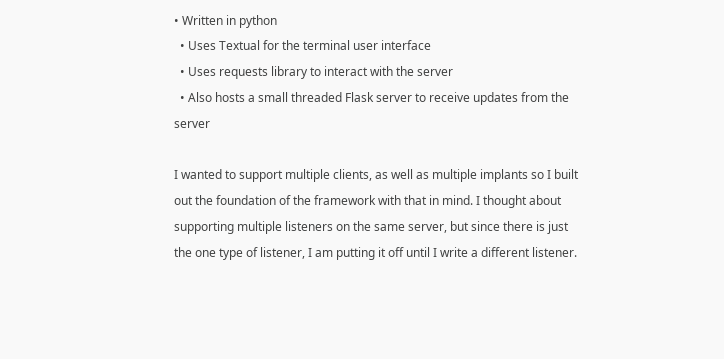• Written in python
  • Uses Textual for the terminal user interface
  • Uses requests library to interact with the server
  • Also hosts a small threaded Flask server to receive updates from the server

I wanted to support multiple clients, as well as multiple implants so I built out the foundation of the framework with that in mind. I thought about supporting multiple listeners on the same server, but since there is just the one type of listener, I am putting it off until I write a different listener.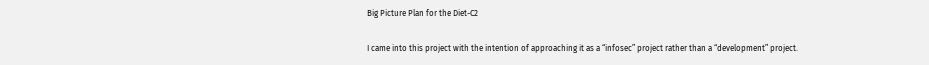Big Picture Plan for the Diet-C2

I came into this project with the intention of approaching it as a “infosec” project rather than a “development” project.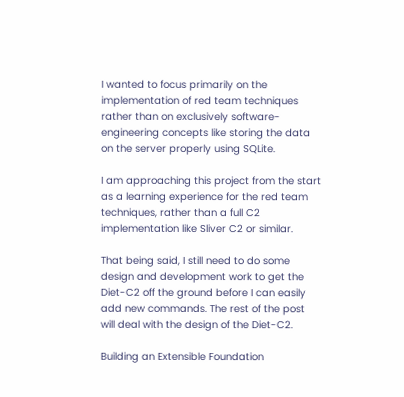I wanted to focus primarily on the implementation of red team techniques rather than on exclusively software-engineering concepts like storing the data on the server properly using SQLite.

I am approaching this project from the start as a learning experience for the red team techniques, rather than a full C2 implementation like Sliver C2 or similar.

That being said, I still need to do some design and development work to get the Diet-C2 off the ground before I can easily add new commands. The rest of the post will deal with the design of the Diet-C2.

Building an Extensible Foundation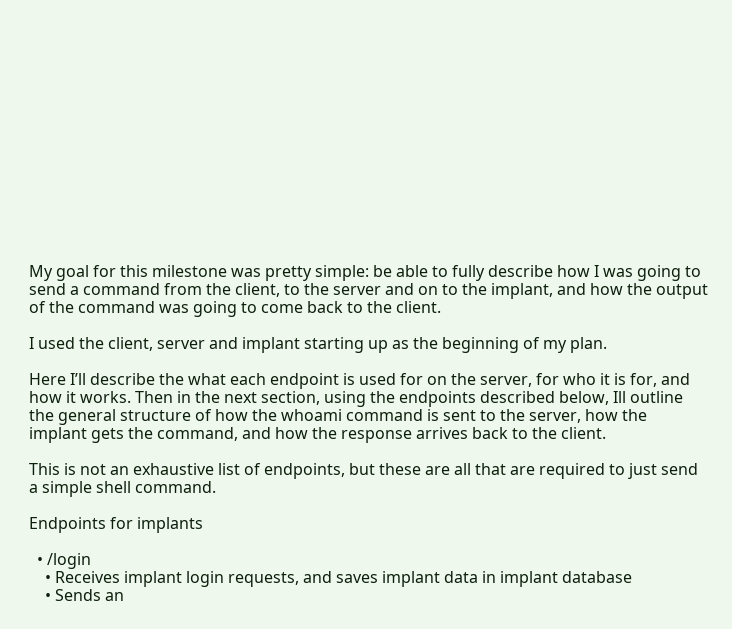My goal for this milestone was pretty simple: be able to fully describe how I was going to send a command from the client, to the server and on to the implant, and how the output of the command was going to come back to the client.

I used the client, server and implant starting up as the beginning of my plan.

Here I’ll describe the what each endpoint is used for on the server, for who it is for, and how it works. Then in the next section, using the endpoints described below, Ill outline the general structure of how the whoami command is sent to the server, how the implant gets the command, and how the response arrives back to the client.

This is not an exhaustive list of endpoints, but these are all that are required to just send a simple shell command.

Endpoints for implants

  • /login
    • Receives implant login requests, and saves implant data in implant database
    • Sends an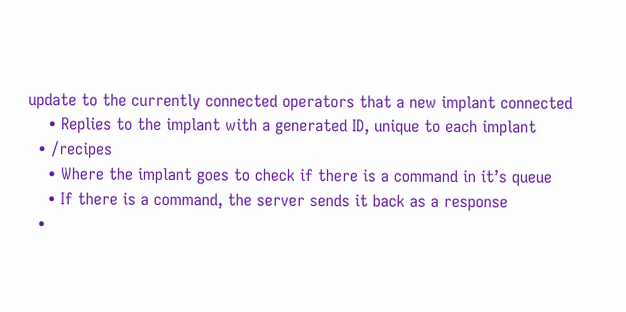update to the currently connected operators that a new implant connected
    • Replies to the implant with a generated ID, unique to each implant
  • /recipes
    • Where the implant goes to check if there is a command in it’s queue
    • If there is a command, the server sends it back as a response
  •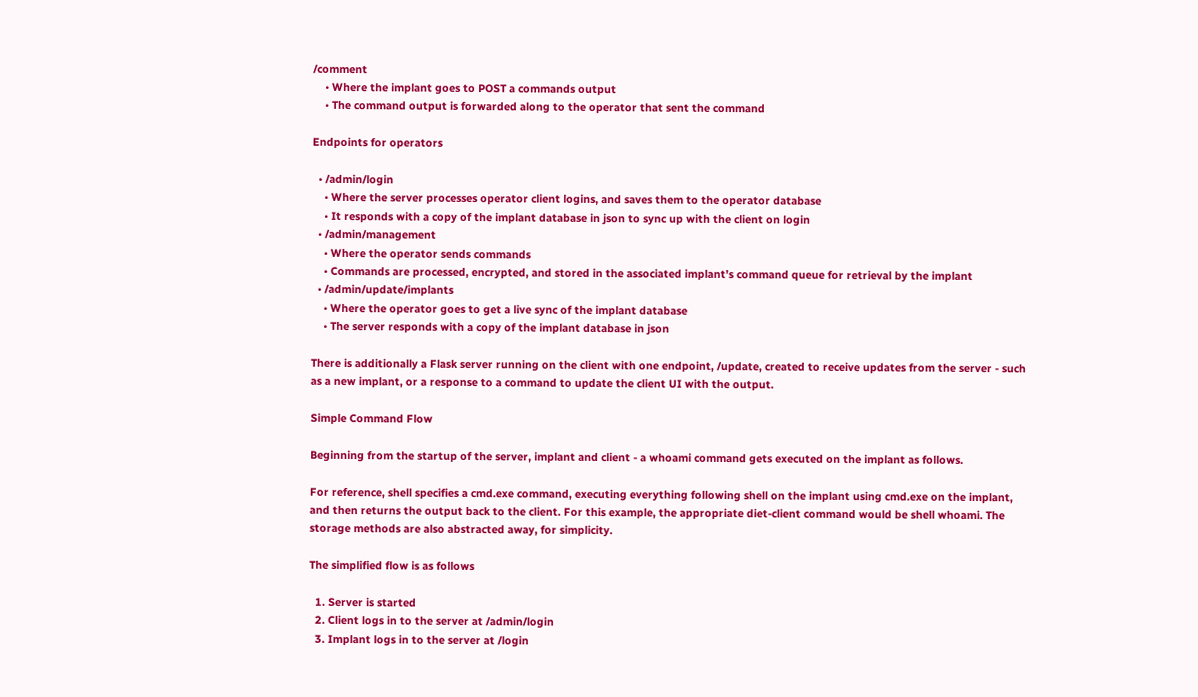/comment
    • Where the implant goes to POST a commands output
    • The command output is forwarded along to the operator that sent the command

Endpoints for operators

  • /admin/login
    • Where the server processes operator client logins, and saves them to the operator database
    • It responds with a copy of the implant database in json to sync up with the client on login
  • /admin/management
    • Where the operator sends commands
    • Commands are processed, encrypted, and stored in the associated implant’s command queue for retrieval by the implant
  • /admin/update/implants
    • Where the operator goes to get a live sync of the implant database
    • The server responds with a copy of the implant database in json

There is additionally a Flask server running on the client with one endpoint, /update, created to receive updates from the server - such as a new implant, or a response to a command to update the client UI with the output.

Simple Command Flow

Beginning from the startup of the server, implant and client - a whoami command gets executed on the implant as follows.

For reference, shell specifies a cmd.exe command, executing everything following shell on the implant using cmd.exe on the implant, and then returns the output back to the client. For this example, the appropriate diet-client command would be shell whoami. The storage methods are also abstracted away, for simplicity.

The simplified flow is as follows

  1. Server is started
  2. Client logs in to the server at /admin/login
  3. Implant logs in to the server at /login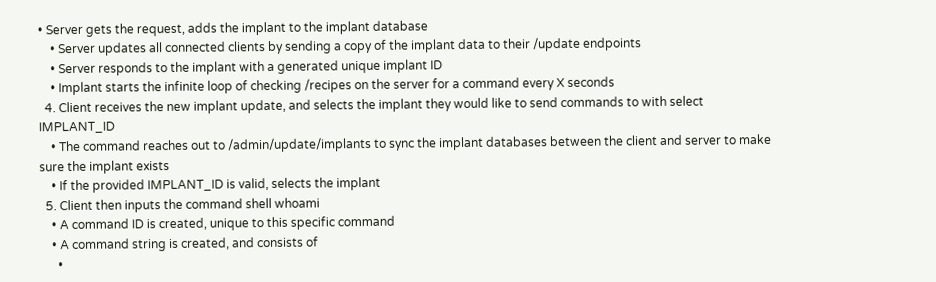• Server gets the request, adds the implant to the implant database
    • Server updates all connected clients by sending a copy of the implant data to their /update endpoints
    • Server responds to the implant with a generated unique implant ID
    • Implant starts the infinite loop of checking /recipes on the server for a command every X seconds
  4. Client receives the new implant update, and selects the implant they would like to send commands to with select IMPLANT_ID
    • The command reaches out to /admin/update/implants to sync the implant databases between the client and server to make sure the implant exists
    • If the provided IMPLANT_ID is valid, selects the implant
  5. Client then inputs the command shell whoami
    • A command ID is created, unique to this specific command
    • A command string is created, and consists of
      •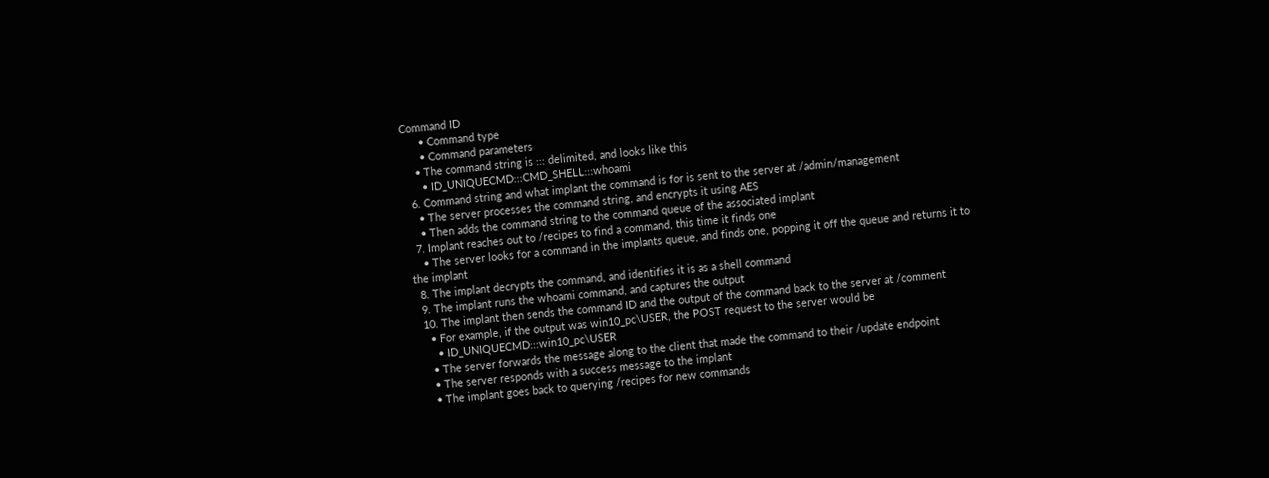Command ID
      • Command type
      • Command parameters
    • The command string is ::: delimited, and looks like this
      • ID_UNIQUECMD:::CMD_SHELL:::whoami
  6. Command string and what implant the command is for is sent to the server at /admin/management
    • The server processes the command string, and encrypts it using AES
    • Then adds the command string to the command queue of the associated implant
  7. Implant reaches out to /recipes to find a command, this time it finds one
    • The server looks for a command in the implants queue, and finds one, popping it off the queue and returns it to the implant
  8. The implant decrypts the command, and identifies it is as a shell command
  9. The implant runs the whoami command, and captures the output
  10. The implant then sends the command ID and the output of the command back to the server at /comment
    • For example, if the output was win10_pc\USER, the POST request to the server would be
      • ID_UNIQUECMD:::win10_pc\USER
    • The server forwards the message along to the client that made the command to their /update endpoint
    • The server responds with a success message to the implant
    • The implant goes back to querying /recipes for new commands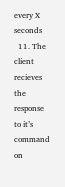every X seconds
  11. The client recieves the response to it’s command on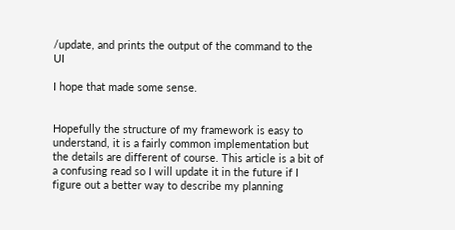/update, and prints the output of the command to the UI

I hope that made some sense.


Hopefully the structure of my framework is easy to understand, it is a fairly common implementation but the details are different of course. This article is a bit of a confusing read so I will update it in the future if I figure out a better way to describe my planning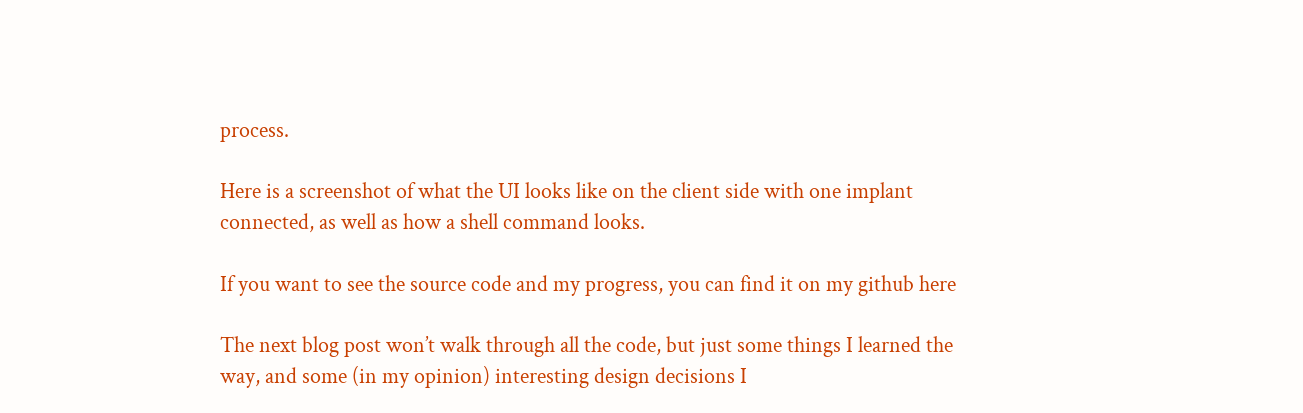process.

Here is a screenshot of what the UI looks like on the client side with one implant connected, as well as how a shell command looks.

If you want to see the source code and my progress, you can find it on my github here

The next blog post won’t walk through all the code, but just some things I learned the way, and some (in my opinion) interesting design decisions I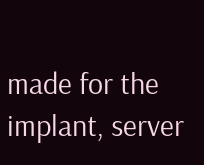made for the implant, server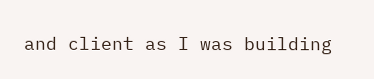and client as I was building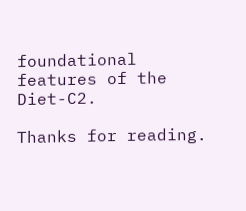foundational features of the Diet-C2.

Thanks for reading.